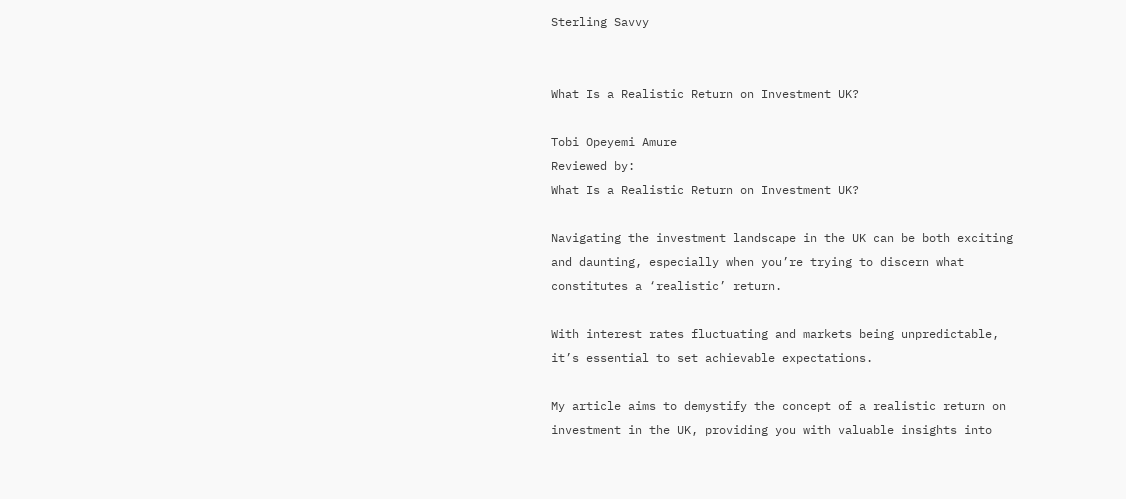Sterling Savvy


What Is a Realistic Return on Investment UK?

Tobi Opeyemi Amure
Reviewed by:
What Is a Realistic Return on Investment UK?

Navigating the investment landscape in the UK can be both exciting and daunting, especially when you’re trying to discern what constitutes a ‘realistic’ return.

With interest rates fluctuating and markets being unpredictable, it’s essential to set achievable expectations.

My article aims to demystify the concept of a realistic return on investment in the UK, providing you with valuable insights into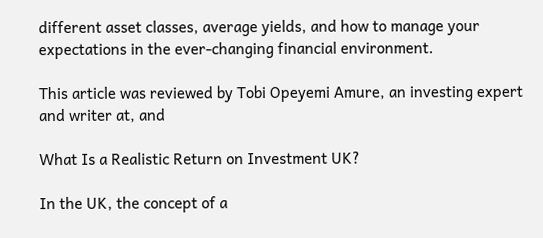different asset classes, average yields, and how to manage your expectations in the ever-changing financial environment.

This article was reviewed by Tobi Opeyemi Amure, an investing expert and writer at, and

What Is a Realistic Return on Investment UK?

In the UK, the concept of a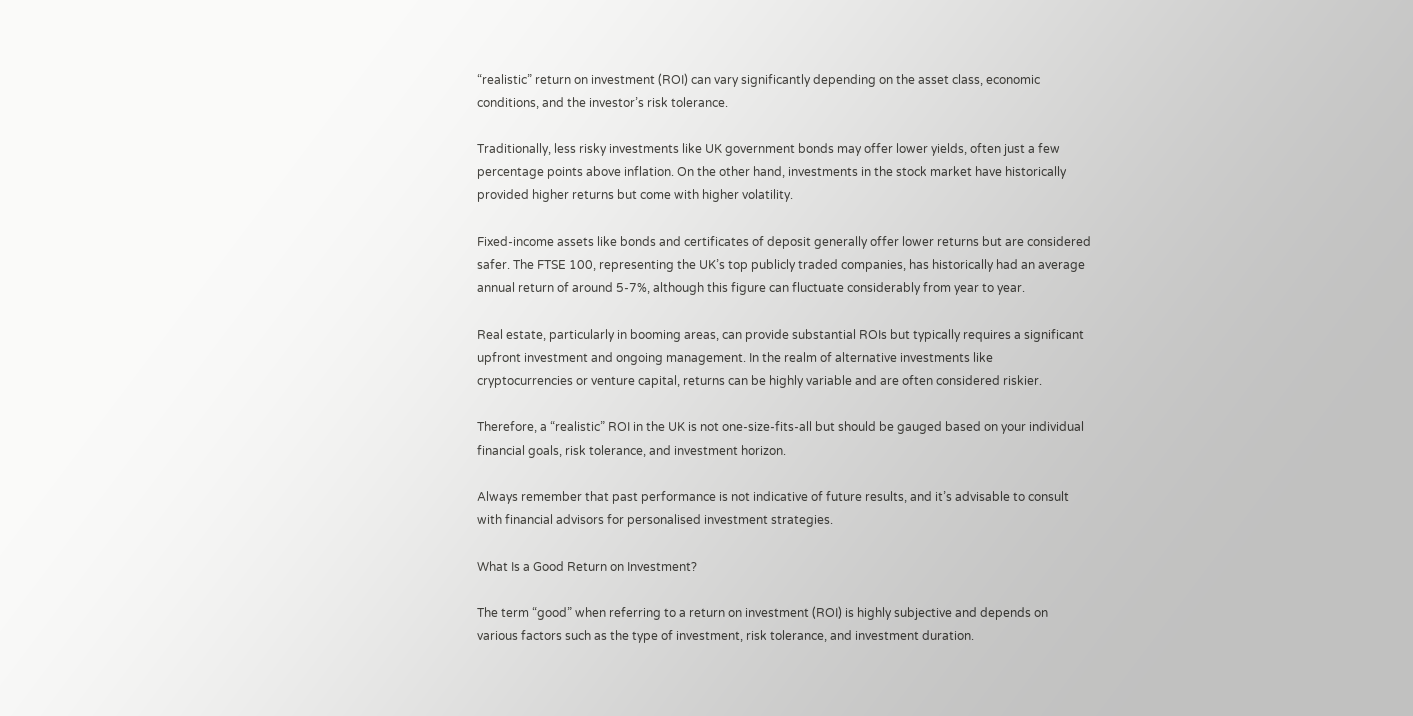“realistic” return on investment (ROI) can vary significantly depending on the asset class, economic conditions, and the investor’s risk tolerance.

Traditionally, less risky investments like UK government bonds may offer lower yields, often just a few percentage points above inflation. On the other hand, investments in the stock market have historically provided higher returns but come with higher volatility.

Fixed-income assets like bonds and certificates of deposit generally offer lower returns but are considered safer. The FTSE 100, representing the UK’s top publicly traded companies, has historically had an average annual return of around 5-7%, although this figure can fluctuate considerably from year to year.

Real estate, particularly in booming areas, can provide substantial ROIs but typically requires a significant upfront investment and ongoing management. In the realm of alternative investments like cryptocurrencies or venture capital, returns can be highly variable and are often considered riskier.

Therefore, a “realistic” ROI in the UK is not one-size-fits-all but should be gauged based on your individual financial goals, risk tolerance, and investment horizon.

Always remember that past performance is not indicative of future results, and it’s advisable to consult with financial advisors for personalised investment strategies.

What Is a Good Return on Investment?

The term “good” when referring to a return on investment (ROI) is highly subjective and depends on various factors such as the type of investment, risk tolerance, and investment duration.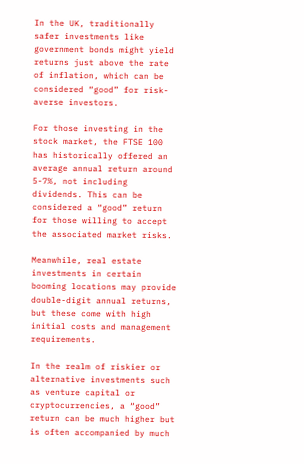In the UK, traditionally safer investments like government bonds might yield returns just above the rate of inflation, which can be considered “good” for risk-averse investors.

For those investing in the stock market, the FTSE 100 has historically offered an average annual return around 5-7%, not including dividends. This can be considered a “good” return for those willing to accept the associated market risks.

Meanwhile, real estate investments in certain booming locations may provide double-digit annual returns, but these come with high initial costs and management requirements.

In the realm of riskier or alternative investments such as venture capital or cryptocurrencies, a “good” return can be much higher but is often accompanied by much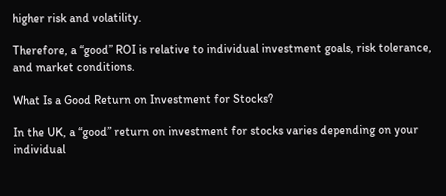higher risk and volatility.

Therefore, a “good” ROI is relative to individual investment goals, risk tolerance, and market conditions.

What Is a Good Return on Investment for Stocks?

In the UK, a “good” return on investment for stocks varies depending on your individual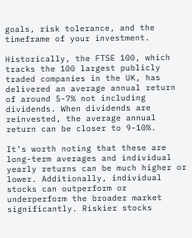goals, risk tolerance, and the timeframe of your investment.

Historically, the FTSE 100, which tracks the 100 largest publicly traded companies in the UK, has delivered an average annual return of around 5-7% not including dividends. When dividends are reinvested, the average annual return can be closer to 9-10%.

It’s worth noting that these are long-term averages and individual yearly returns can be much higher or lower. Additionally, individual stocks can outperform or underperform the broader market significantly. Riskier stocks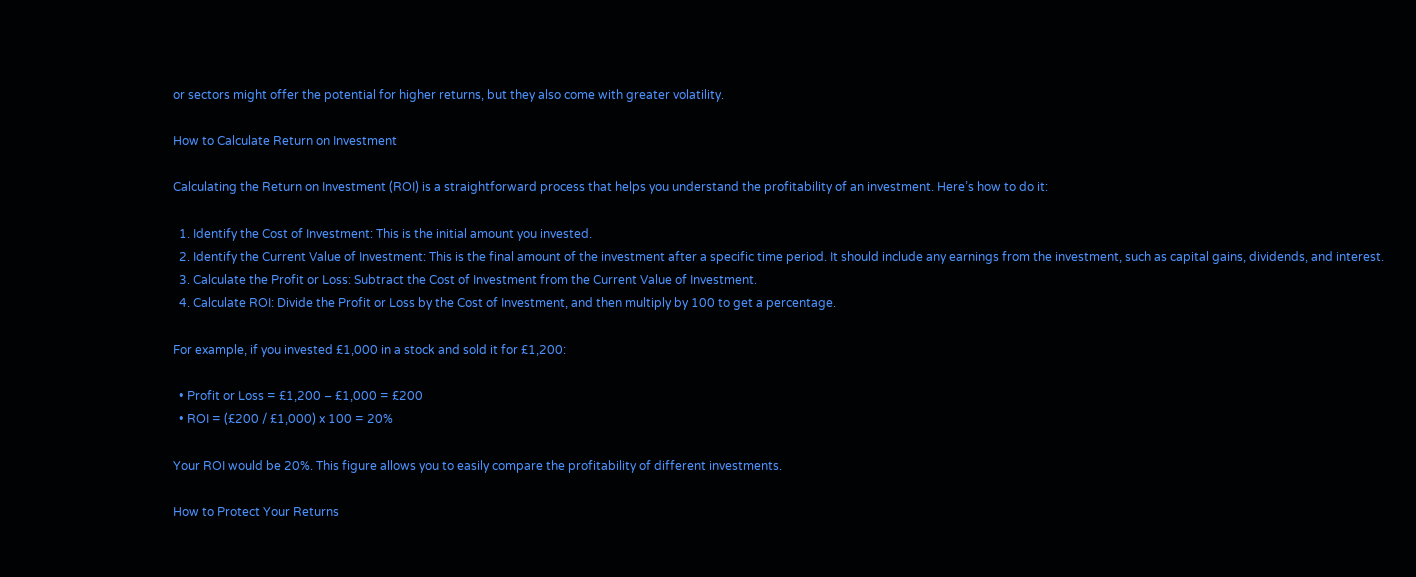or sectors might offer the potential for higher returns, but they also come with greater volatility.

How to Calculate Return on Investment

Calculating the Return on Investment (ROI) is a straightforward process that helps you understand the profitability of an investment. Here’s how to do it:

  1. Identify the Cost of Investment: This is the initial amount you invested.
  2. Identify the Current Value of Investment: This is the final amount of the investment after a specific time period. It should include any earnings from the investment, such as capital gains, dividends, and interest.
  3. Calculate the Profit or Loss: Subtract the Cost of Investment from the Current Value of Investment.
  4. Calculate ROI: Divide the Profit or Loss by the Cost of Investment, and then multiply by 100 to get a percentage.

For example, if you invested £1,000 in a stock and sold it for £1,200:

  • Profit or Loss = £1,200 – £1,000 = £200
  • ROI = (£200 / £1,000) x 100 = 20%

Your ROI would be 20%. This figure allows you to easily compare the profitability of different investments.

How to Protect Your Returns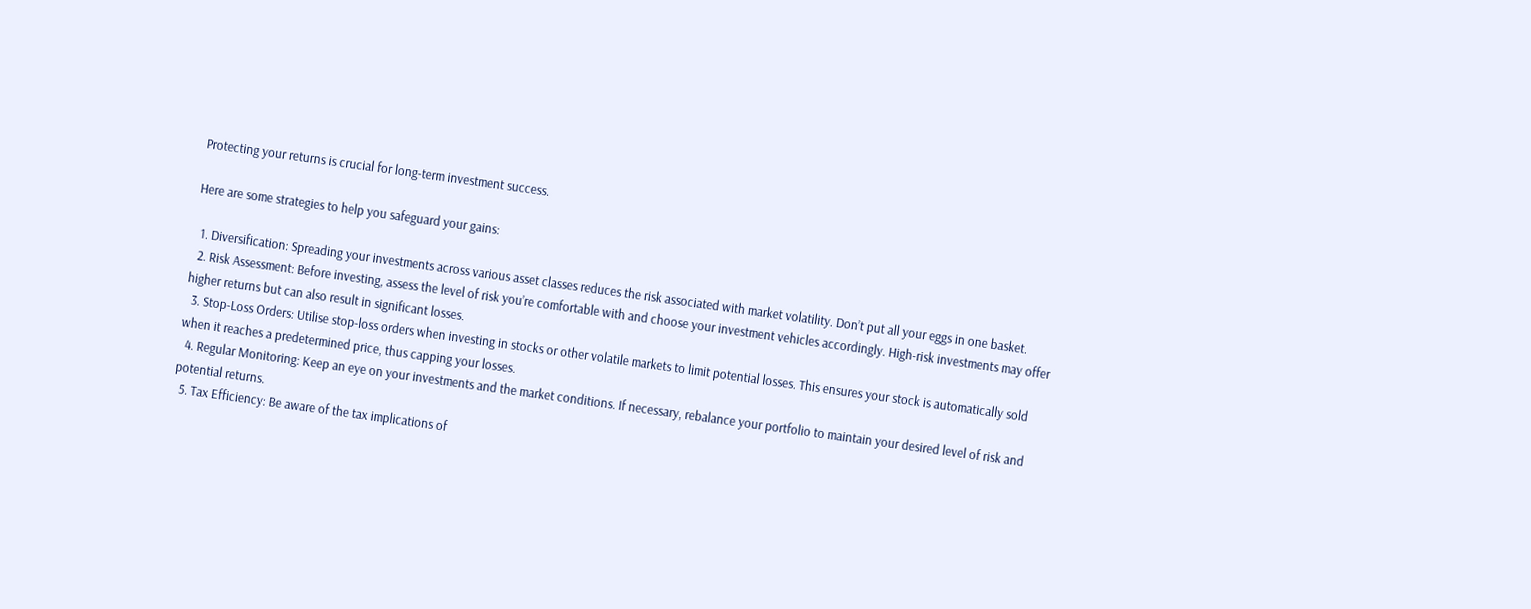Protecting your returns is crucial for long-term investment success.

Here are some strategies to help you safeguard your gains:

  1. Diversification: Spreading your investments across various asset classes reduces the risk associated with market volatility. Don’t put all your eggs in one basket.
  2. Risk Assessment: Before investing, assess the level of risk you’re comfortable with and choose your investment vehicles accordingly. High-risk investments may offer higher returns but can also result in significant losses.
  3. Stop-Loss Orders: Utilise stop-loss orders when investing in stocks or other volatile markets to limit potential losses. This ensures your stock is automatically sold when it reaches a predetermined price, thus capping your losses.
  4. Regular Monitoring: Keep an eye on your investments and the market conditions. If necessary, rebalance your portfolio to maintain your desired level of risk and potential returns.
  5. Tax Efficiency: Be aware of the tax implications of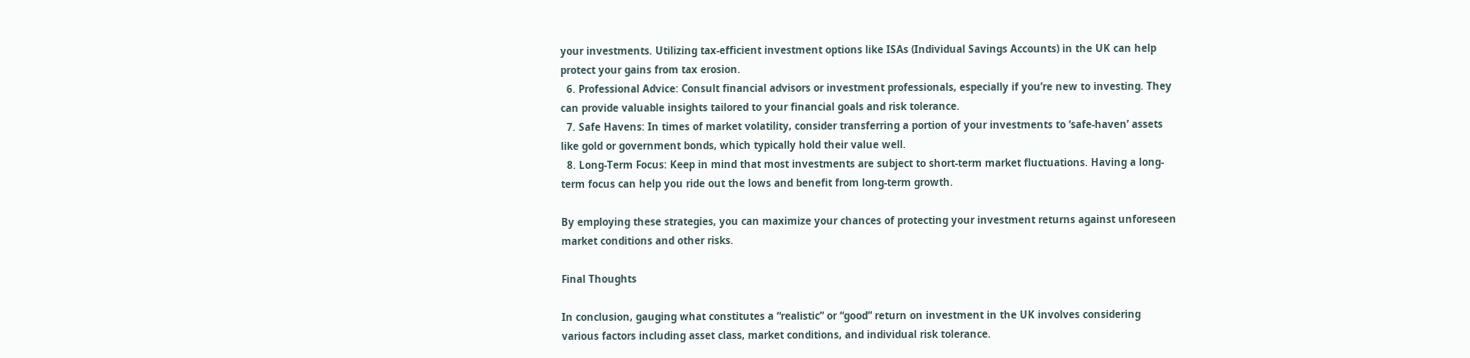your investments. Utilizing tax-efficient investment options like ISAs (Individual Savings Accounts) in the UK can help protect your gains from tax erosion.
  6. Professional Advice: Consult financial advisors or investment professionals, especially if you’re new to investing. They can provide valuable insights tailored to your financial goals and risk tolerance.
  7. Safe Havens: In times of market volatility, consider transferring a portion of your investments to ‘safe-haven’ assets like gold or government bonds, which typically hold their value well.
  8. Long-Term Focus: Keep in mind that most investments are subject to short-term market fluctuations. Having a long-term focus can help you ride out the lows and benefit from long-term growth.

By employing these strategies, you can maximize your chances of protecting your investment returns against unforeseen market conditions and other risks.

Final Thoughts

In conclusion, gauging what constitutes a “realistic” or “good” return on investment in the UK involves considering various factors including asset class, market conditions, and individual risk tolerance.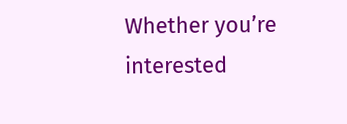Whether you’re interested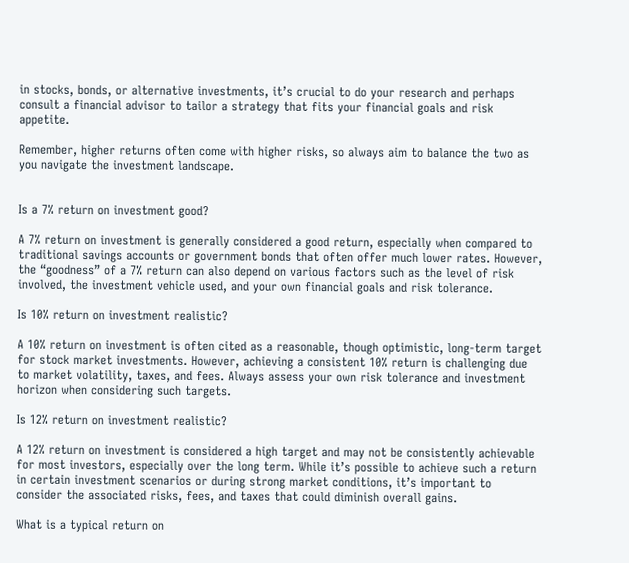in stocks, bonds, or alternative investments, it’s crucial to do your research and perhaps consult a financial advisor to tailor a strategy that fits your financial goals and risk appetite.

Remember, higher returns often come with higher risks, so always aim to balance the two as you navigate the investment landscape.


Is a 7% return on investment good?

A 7% return on investment is generally considered a good return, especially when compared to traditional savings accounts or government bonds that often offer much lower rates. However, the “goodness” of a 7% return can also depend on various factors such as the level of risk involved, the investment vehicle used, and your own financial goals and risk tolerance.

Is 10% return on investment realistic?

A 10% return on investment is often cited as a reasonable, though optimistic, long-term target for stock market investments. However, achieving a consistent 10% return is challenging due to market volatility, taxes, and fees. Always assess your own risk tolerance and investment horizon when considering such targets.

Is 12% return on investment realistic?

A 12% return on investment is considered a high target and may not be consistently achievable for most investors, especially over the long term. While it’s possible to achieve such a return in certain investment scenarios or during strong market conditions, it’s important to consider the associated risks, fees, and taxes that could diminish overall gains.

What is a typical return on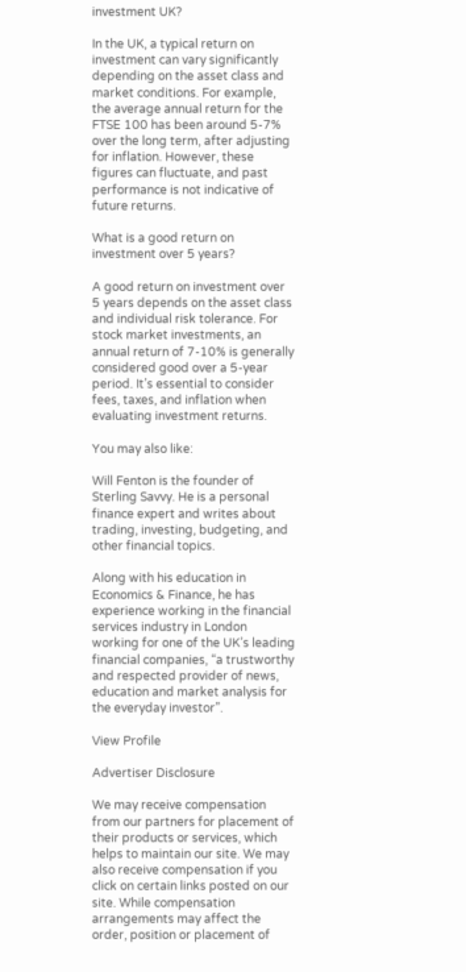investment UK?

In the UK, a typical return on investment can vary significantly depending on the asset class and market conditions. For example, the average annual return for the FTSE 100 has been around 5-7% over the long term, after adjusting for inflation. However, these figures can fluctuate, and past performance is not indicative of future returns.

What is a good return on investment over 5 years?

A good return on investment over 5 years depends on the asset class and individual risk tolerance. For stock market investments, an annual return of 7-10% is generally considered good over a 5-year period. It’s essential to consider fees, taxes, and inflation when evaluating investment returns.

You may also like:

Will Fenton is the founder of Sterling Savvy. He is a personal finance expert and writes about trading, investing, budgeting, and other financial topics.

Along with his education in Economics & Finance, he has experience working in the financial services industry in London working for one of the UK’s leading financial companies, “a trustworthy and respected provider of news, education and market analysis for the everyday investor”.

View Profile

Advertiser Disclosure

We may receive compensation from our partners for placement of their products or services, which helps to maintain our site. We may also receive compensation if you click on certain links posted on our site. While compensation arrangements may affect the order, position or placement of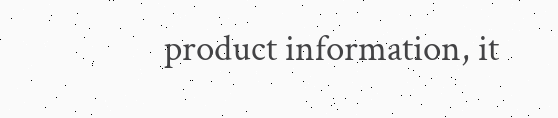product information, it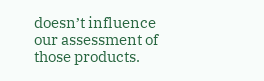doesn’t influence our assessment of those products.